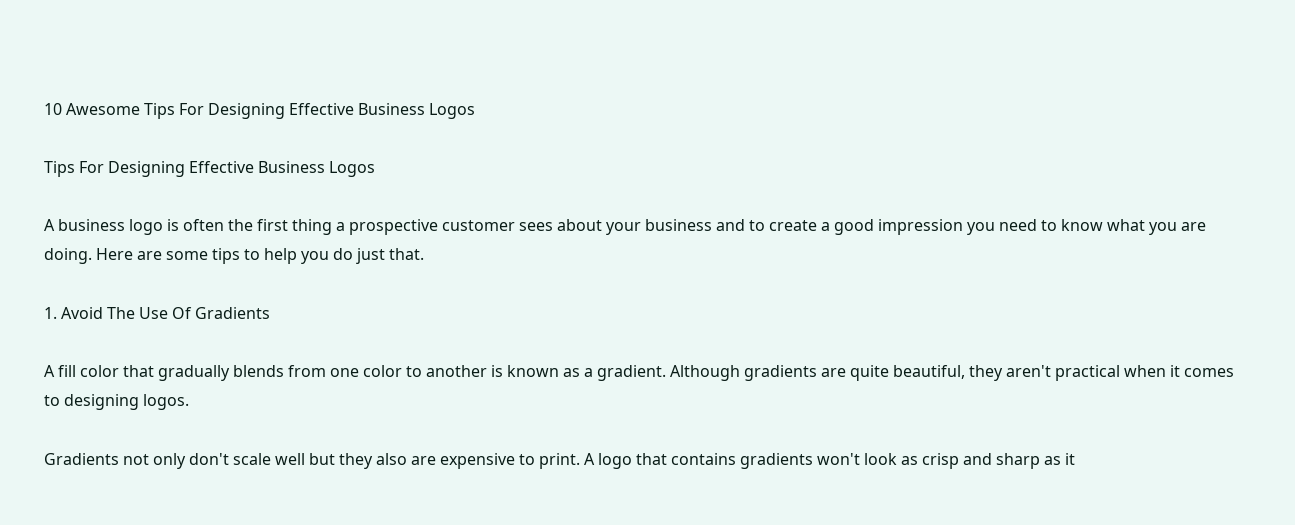10 Awesome Tips For Designing Effective Business Logos

Tips For Designing Effective Business Logos

A business logo is often the first thing a prospective customer sees about your business and to create a good impression you need to know what you are doing. Here are some tips to help you do just that.

1. Avoid The Use Of Gradients

A fill color that gradually blends from one color to another is known as a gradient. Although gradients are quite beautiful, they aren't practical when it comes to designing logos.

Gradients not only don't scale well but they also are expensive to print. A logo that contains gradients won't look as crisp and sharp as it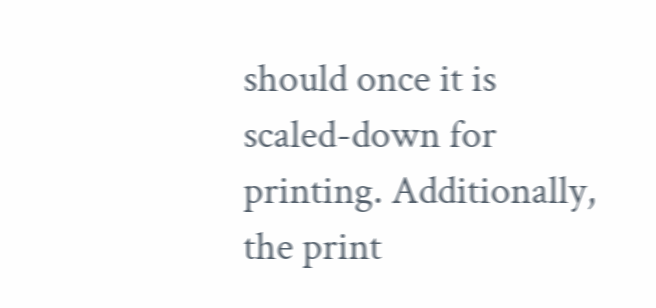should once it is scaled-down for printing. Additionally, the print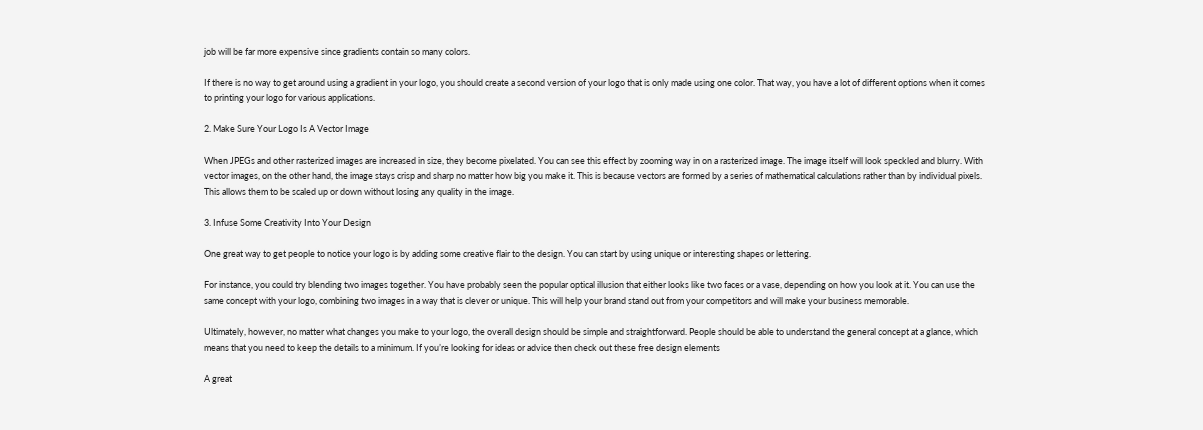job will be far more expensive since gradients contain so many colors.

If there is no way to get around using a gradient in your logo, you should create a second version of your logo that is only made using one color. That way, you have a lot of different options when it comes to printing your logo for various applications.

2. Make Sure Your Logo Is A Vector Image

When JPEGs and other rasterized images are increased in size, they become pixelated. You can see this effect by zooming way in on a rasterized image. The image itself will look speckled and blurry. With vector images, on the other hand, the image stays crisp and sharp no matter how big you make it. This is because vectors are formed by a series of mathematical calculations rather than by individual pixels. This allows them to be scaled up or down without losing any quality in the image.

3. Infuse Some Creativity Into Your Design

One great way to get people to notice your logo is by adding some creative flair to the design. You can start by using unique or interesting shapes or lettering.

For instance, you could try blending two images together. You have probably seen the popular optical illusion that either looks like two faces or a vase, depending on how you look at it. You can use the same concept with your logo, combining two images in a way that is clever or unique. This will help your brand stand out from your competitors and will make your business memorable.

Ultimately, however, no matter what changes you make to your logo, the overall design should be simple and straightforward. People should be able to understand the general concept at a glance, which means that you need to keep the details to a minimum. If you’re looking for ideas or advice then check out these free design elements

A great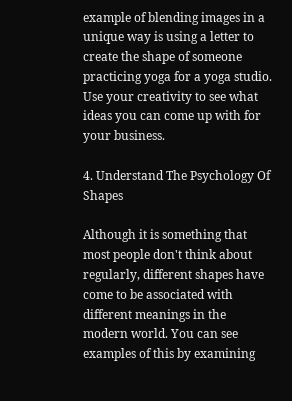example of blending images in a unique way is using a letter to create the shape of someone practicing yoga for a yoga studio. Use your creativity to see what ideas you can come up with for your business.

4. Understand The Psychology Of Shapes

Although it is something that most people don't think about regularly, different shapes have come to be associated with different meanings in the modern world. You can see examples of this by examining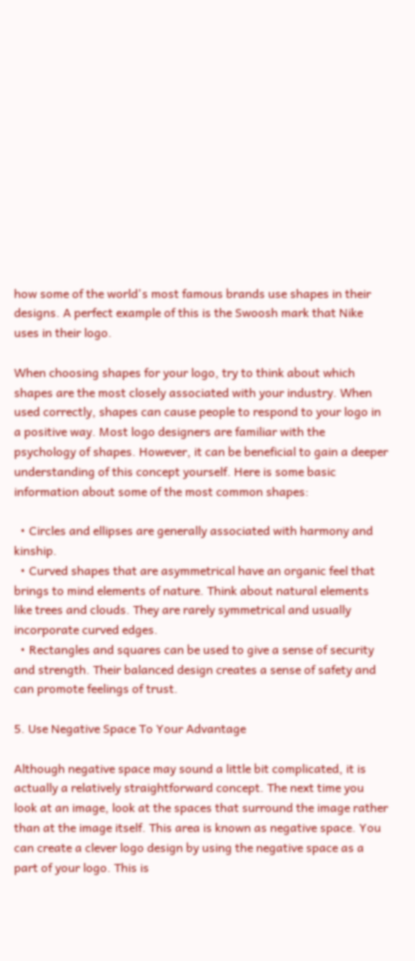how some of the world's most famous brands use shapes in their designs. A perfect example of this is the Swoosh mark that Nike uses in their logo.

When choosing shapes for your logo, try to think about which shapes are the most closely associated with your industry. When used correctly, shapes can cause people to respond to your logo in a positive way. Most logo designers are familiar with the psychology of shapes. However, it can be beneficial to gain a deeper understanding of this concept yourself. Here is some basic information about some of the most common shapes:

  • Circles and ellipses are generally associated with harmony and kinship.
  • Curved shapes that are asymmetrical have an organic feel that brings to mind elements of nature. Think about natural elements like trees and clouds. They are rarely symmetrical and usually incorporate curved edges.
  • Rectangles and squares can be used to give a sense of security and strength. Their balanced design creates a sense of safety and can promote feelings of trust.

5. Use Negative Space To Your Advantage

Although negative space may sound a little bit complicated, it is actually a relatively straightforward concept. The next time you look at an image, look at the spaces that surround the image rather than at the image itself. This area is known as negative space. You can create a clever logo design by using the negative space as a part of your logo. This is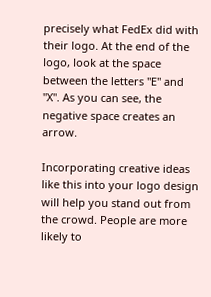precisely what FedEx did with their logo. At the end of the logo, look at the space between the letters "E" and "X". As you can see, the negative space creates an arrow.

Incorporating creative ideas like this into your logo design will help you stand out from the crowd. People are more likely to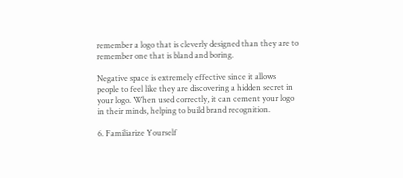remember a logo that is cleverly designed than they are to remember one that is bland and boring.

Negative space is extremely effective since it allows people to feel like they are discovering a hidden secret in your logo. When used correctly, it can cement your logo in their minds, helping to build brand recognition.

6. Familiarize Yourself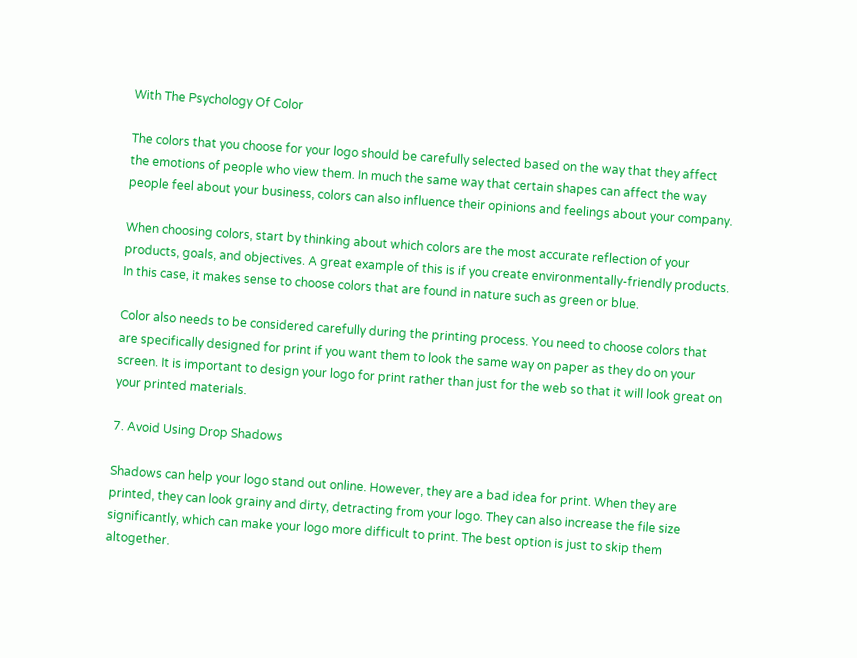With The Psychology Of Color

The colors that you choose for your logo should be carefully selected based on the way that they affect the emotions of people who view them. In much the same way that certain shapes can affect the way people feel about your business, colors can also influence their opinions and feelings about your company.

When choosing colors, start by thinking about which colors are the most accurate reflection of your products, goals, and objectives. A great example of this is if you create environmentally-friendly products. In this case, it makes sense to choose colors that are found in nature such as green or blue.

Color also needs to be considered carefully during the printing process. You need to choose colors that are specifically designed for print if you want them to look the same way on paper as they do on your screen. It is important to design your logo for print rather than just for the web so that it will look great on your printed materials.

7. Avoid Using Drop Shadows

Shadows can help your logo stand out online. However, they are a bad idea for print. When they are printed, they can look grainy and dirty, detracting from your logo. They can also increase the file size significantly, which can make your logo more difficult to print. The best option is just to skip them altogether.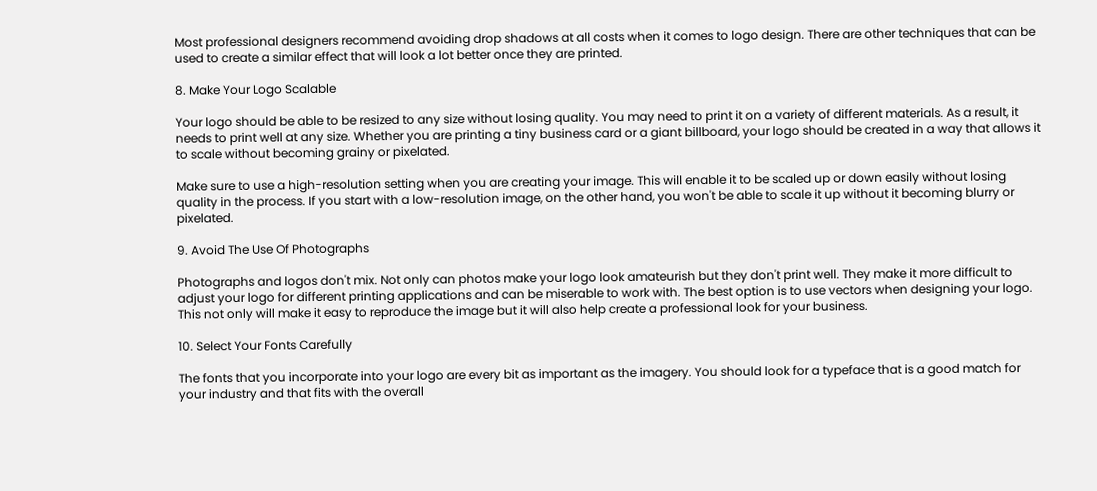Most professional designers recommend avoiding drop shadows at all costs when it comes to logo design. There are other techniques that can be used to create a similar effect that will look a lot better once they are printed.

8. Make Your Logo Scalable

Your logo should be able to be resized to any size without losing quality. You may need to print it on a variety of different materials. As a result, it needs to print well at any size. Whether you are printing a tiny business card or a giant billboard, your logo should be created in a way that allows it to scale without becoming grainy or pixelated.

Make sure to use a high-resolution setting when you are creating your image. This will enable it to be scaled up or down easily without losing quality in the process. If you start with a low-resolution image, on the other hand, you won't be able to scale it up without it becoming blurry or pixelated.

9. Avoid The Use Of Photographs

Photographs and logos don't mix. Not only can photos make your logo look amateurish but they don't print well. They make it more difficult to adjust your logo for different printing applications and can be miserable to work with. The best option is to use vectors when designing your logo. This not only will make it easy to reproduce the image but it will also help create a professional look for your business.

10. Select Your Fonts Carefully

The fonts that you incorporate into your logo are every bit as important as the imagery. You should look for a typeface that is a good match for your industry and that fits with the overall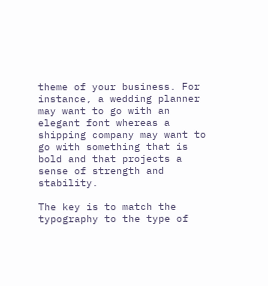theme of your business. For instance, a wedding planner may want to go with an elegant font whereas a shipping company may want to go with something that is bold and that projects a sense of strength and stability.

The key is to match the typography to the type of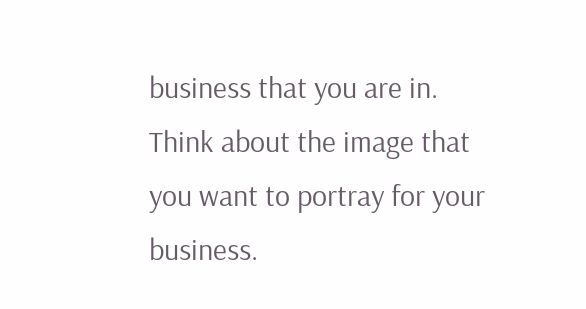business that you are in. Think about the image that you want to portray for your business.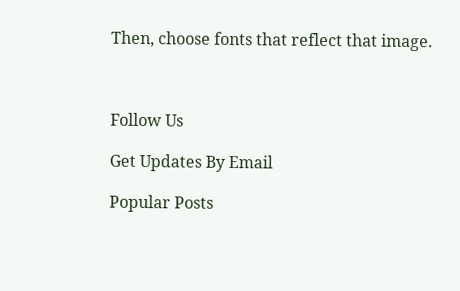Then, choose fonts that reflect that image.



Follow Us

Get Updates By Email

Popular Posts